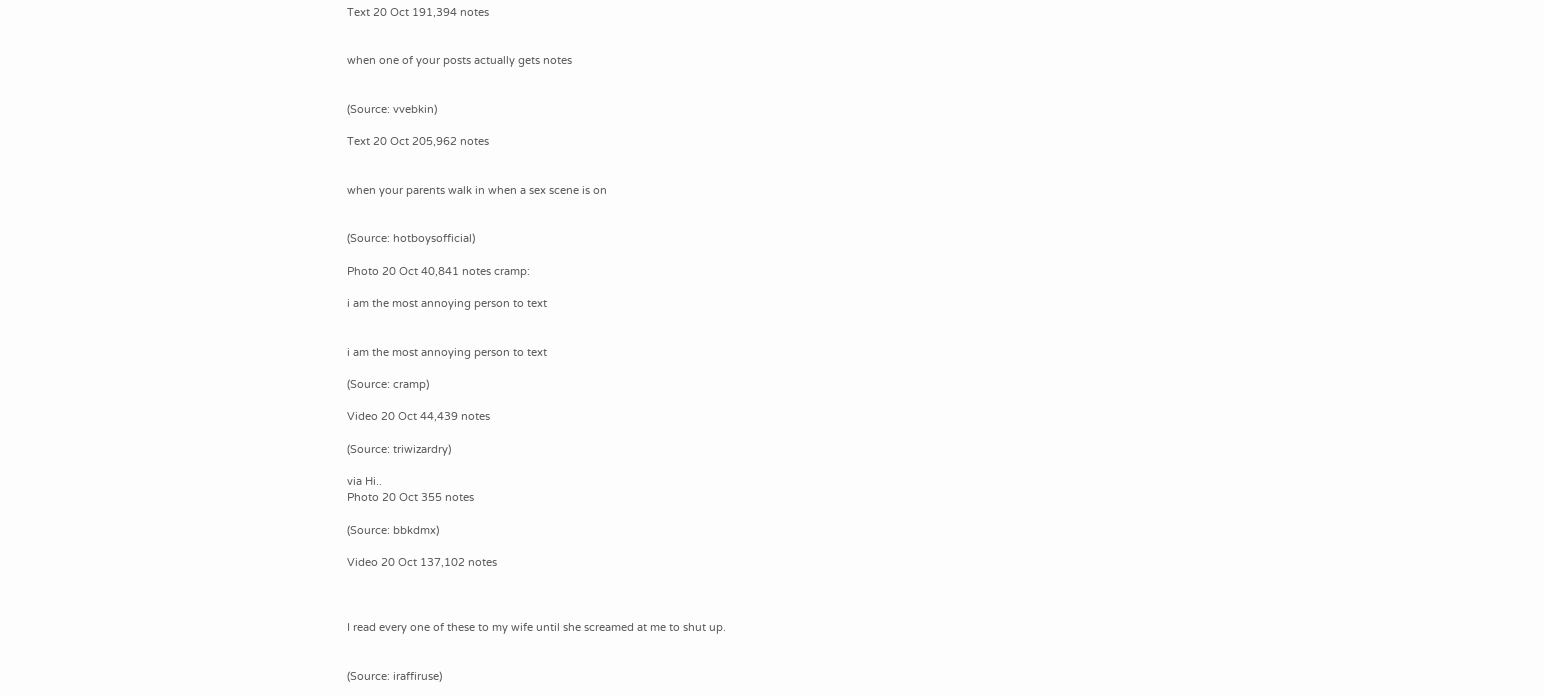Text 20 Oct 191,394 notes


when one of your posts actually gets notes


(Source: vvebkin)

Text 20 Oct 205,962 notes


when your parents walk in when a sex scene is on


(Source: hotboysofficial)

Photo 20 Oct 40,841 notes cramp:

i am the most annoying person to text


i am the most annoying person to text

(Source: cramp)

Video 20 Oct 44,439 notes

(Source: triwizardry)

via Hi..
Photo 20 Oct 355 notes

(Source: bbkdmx)

Video 20 Oct 137,102 notes



I read every one of these to my wife until she screamed at me to shut up.


(Source: iraffiruse)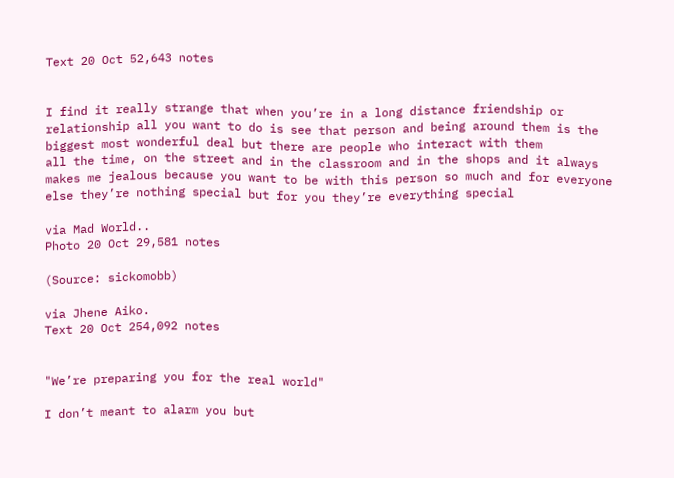Text 20 Oct 52,643 notes


I find it really strange that when you’re in a long distance friendship or relationship all you want to do is see that person and being around them is the biggest most wonderful deal but there are people who interact with them
all the time, on the street and in the classroom and in the shops and it always makes me jealous because you want to be with this person so much and for everyone else they’re nothing special but for you they’re everything special

via Mad World..
Photo 20 Oct 29,581 notes

(Source: sickomobb)

via Jhene Aiko.
Text 20 Oct 254,092 notes


"We’re preparing you for the real world"

I don’t meant to alarm you but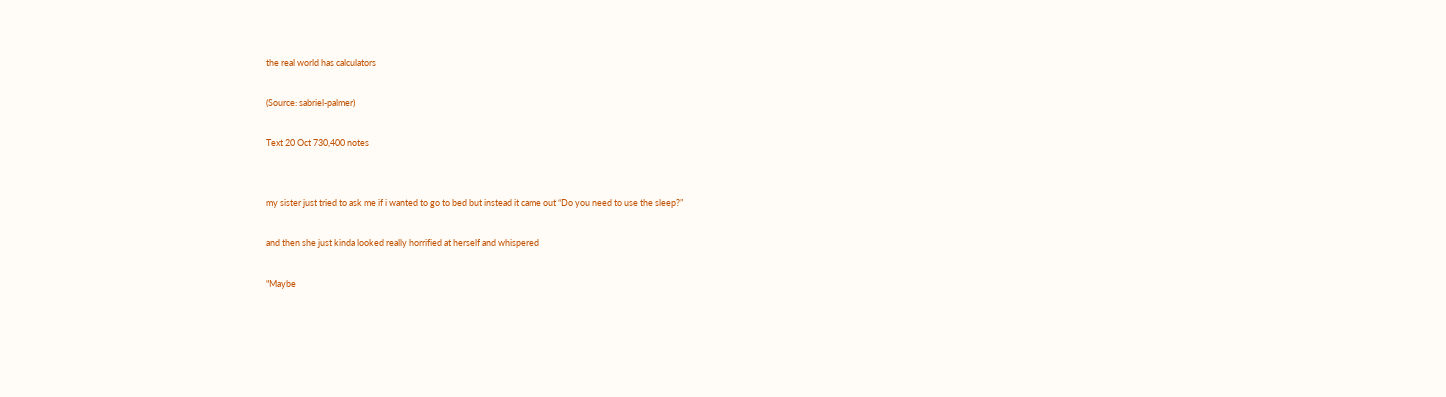the real world has calculators

(Source: sabriel-palmer)

Text 20 Oct 730,400 notes


my sister just tried to ask me if i wanted to go to bed but instead it came out “Do you need to use the sleep?”

and then she just kinda looked really horrified at herself and whispered

"Maybe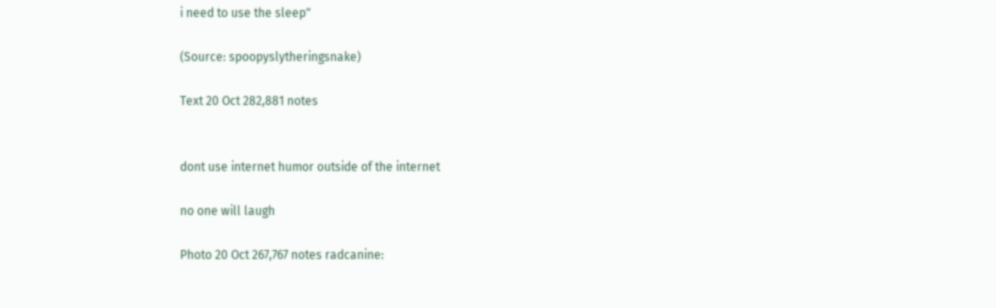i need to use the sleep"

(Source: spoopyslytheringsnake)

Text 20 Oct 282,881 notes


dont use internet humor outside of the internet

no one will laugh

Photo 20 Oct 267,767 notes radcanine: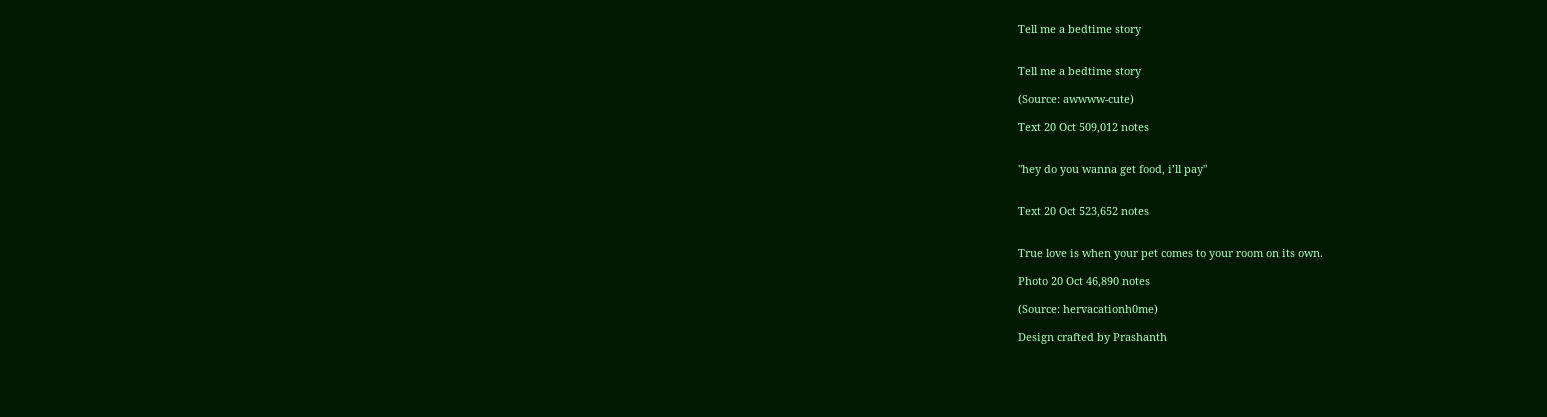Tell me a bedtime story


Tell me a bedtime story

(Source: awwww-cute)

Text 20 Oct 509,012 notes


"hey do you wanna get food, i’ll pay"


Text 20 Oct 523,652 notes


True love is when your pet comes to your room on its own.

Photo 20 Oct 46,890 notes

(Source: hervacationh0me)

Design crafted by Prashanth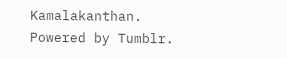Kamalakanthan. Powered by Tumblr.